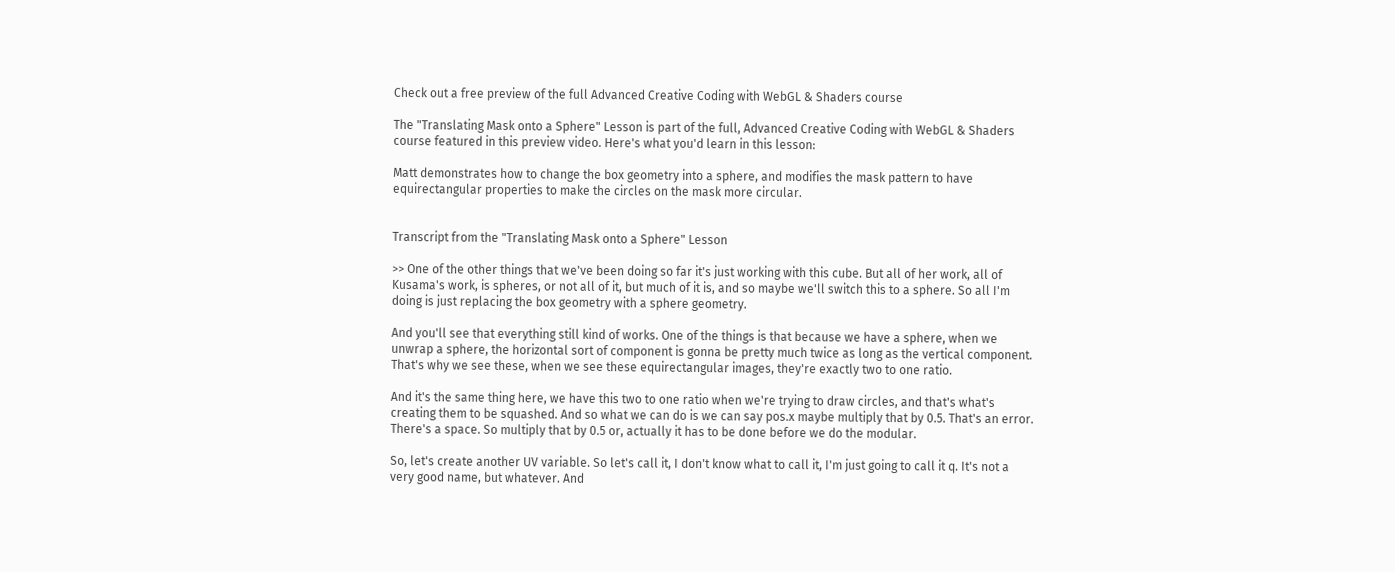Check out a free preview of the full Advanced Creative Coding with WebGL & Shaders course

The "Translating Mask onto a Sphere" Lesson is part of the full, Advanced Creative Coding with WebGL & Shaders course featured in this preview video. Here's what you'd learn in this lesson:

Matt demonstrates how to change the box geometry into a sphere, and modifies the mask pattern to have equirectangular properties to make the circles on the mask more circular.


Transcript from the "Translating Mask onto a Sphere" Lesson

>> One of the other things that we've been doing so far it's just working with this cube. But all of her work, all of Kusama's work, is spheres, or not all of it, but much of it is, and so maybe we'll switch this to a sphere. So all I'm doing is just replacing the box geometry with a sphere geometry.

And you'll see that everything still kind of works. One of the things is that because we have a sphere, when we unwrap a sphere, the horizontal sort of component is gonna be pretty much twice as long as the vertical component. That's why we see these, when we see these equirectangular images, they're exactly two to one ratio.

And it's the same thing here, we have this two to one ratio when we're trying to draw circles, and that's what's creating them to be squashed. And so what we can do is we can say pos.x maybe multiply that by 0.5. That's an error. There's a space. So multiply that by 0.5 or, actually it has to be done before we do the modular.

So, let's create another UV variable. So let's call it, I don't know what to call it, I'm just going to call it q. It's not a very good name, but whatever. And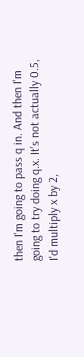then I'm going to pass q in. And then I'm going to try doing q.x. It's not actually 0.5, I'd multiply x by 2,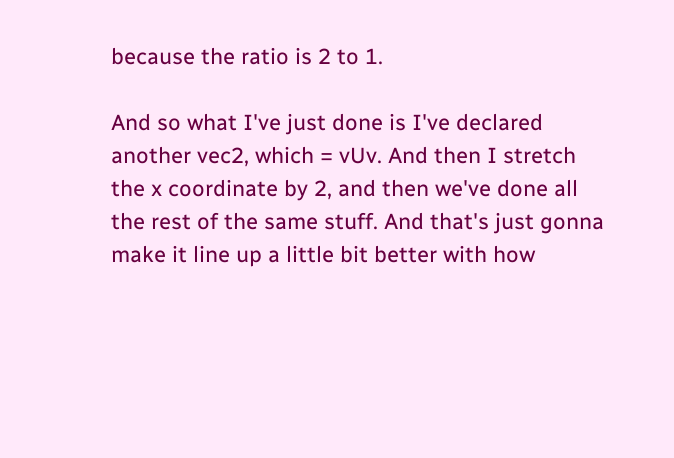because the ratio is 2 to 1.

And so what I've just done is I've declared another vec2, which = vUv. And then I stretch the x coordinate by 2, and then we've done all the rest of the same stuff. And that's just gonna make it line up a little bit better with how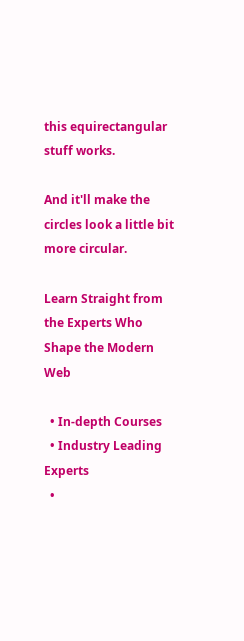this equirectangular stuff works.

And it'll make the circles look a little bit more circular.

Learn Straight from the Experts Who Shape the Modern Web

  • In-depth Courses
  • Industry Leading Experts
  •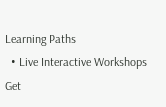Learning Paths
  • Live Interactive Workshops
Get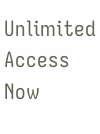Unlimited Access Now